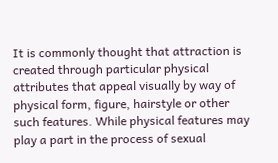It is commonly thought that attraction is created through particular physical attributes that appeal visually by way of physical form, figure, hairstyle or other such features. While physical features may play a part in the process of sexual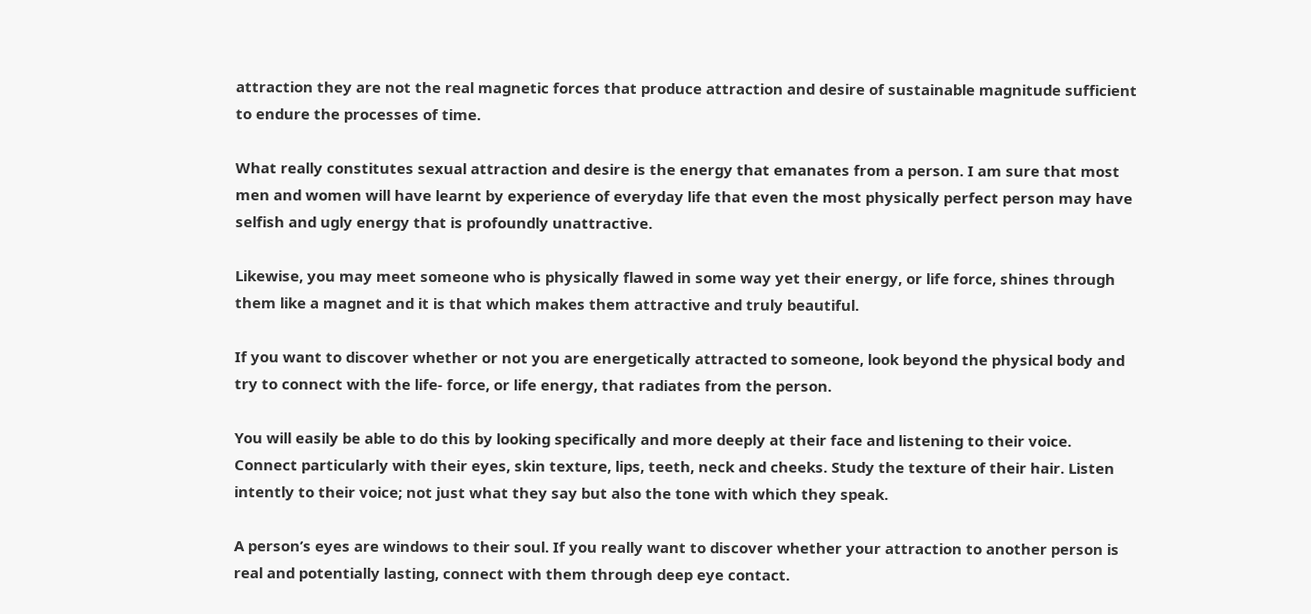attraction they are not the real magnetic forces that produce attraction and desire of sustainable magnitude sufficient to endure the processes of time.

What really constitutes sexual attraction and desire is the energy that emanates from a person. I am sure that most men and women will have learnt by experience of everyday life that even the most physically perfect person may have selfish and ugly energy that is profoundly unattractive.

Likewise, you may meet someone who is physically flawed in some way yet their energy, or life force, shines through them like a magnet and it is that which makes them attractive and truly beautiful.

If you want to discover whether or not you are energetically attracted to someone, look beyond the physical body and try to connect with the life- force, or life energy, that radiates from the person.

You will easily be able to do this by looking specifically and more deeply at their face and listening to their voice. Connect particularly with their eyes, skin texture, lips, teeth, neck and cheeks. Study the texture of their hair. Listen intently to their voice; not just what they say but also the tone with which they speak.

A person’s eyes are windows to their soul. If you really want to discover whether your attraction to another person is real and potentially lasting, connect with them through deep eye contact.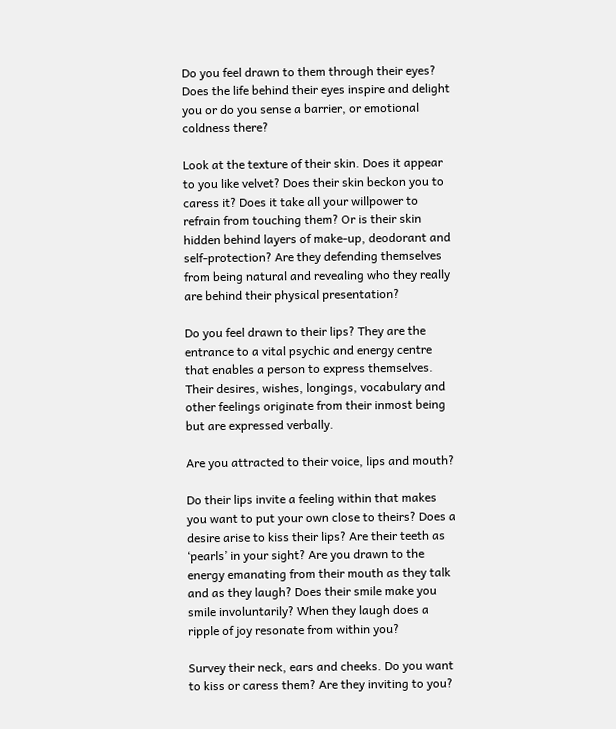Do you feel drawn to them through their eyes? Does the life behind their eyes inspire and delight you or do you sense a barrier, or emotional coldness there?

Look at the texture of their skin. Does it appear to you like velvet? Does their skin beckon you to caress it? Does it take all your willpower to refrain from touching them? Or is their skin hidden behind layers of make-up, deodorant and self-protection? Are they defending themselves from being natural and revealing who they really are behind their physical presentation?

Do you feel drawn to their lips? They are the entrance to a vital psychic and energy centre that enables a person to express themselves. Their desires, wishes, longings, vocabulary and other feelings originate from their inmost being but are expressed verbally.

Are you attracted to their voice, lips and mouth?

Do their lips invite a feeling within that makes you want to put your own close to theirs? Does a desire arise to kiss their lips? Are their teeth as ‘pearls’ in your sight? Are you drawn to the energy emanating from their mouth as they talk and as they laugh? Does their smile make you smile involuntarily? When they laugh does a ripple of joy resonate from within you?

Survey their neck, ears and cheeks. Do you want to kiss or caress them? Are they inviting to you?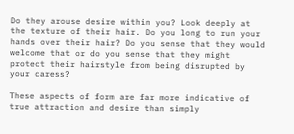Do they arouse desire within you? Look deeply at the texture of their hair. Do you long to run your hands over their hair? Do you sense that they would welcome that or do you sense that they might protect their hairstyle from being disrupted by your caress?

These aspects of form are far more indicative of true attraction and desire than simply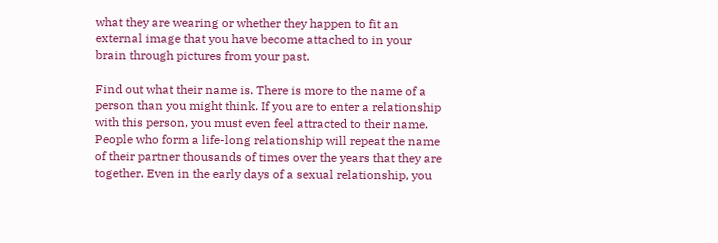what they are wearing or whether they happen to fit an external image that you have become attached to in your brain through pictures from your past.

Find out what their name is. There is more to the name of a person than you might think. If you are to enter a relationship with this person, you must even feel attracted to their name. People who form a life-long relationship will repeat the name of their partner thousands of times over the years that they are together. Even in the early days of a sexual relationship, you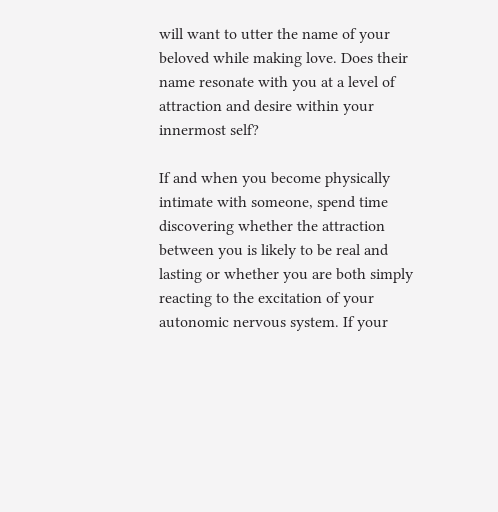will want to utter the name of your beloved while making love. Does their name resonate with you at a level of attraction and desire within your innermost self?

If and when you become physically intimate with someone, spend time discovering whether the attraction between you is likely to be real and lasting or whether you are both simply reacting to the excitation of your autonomic nervous system. If your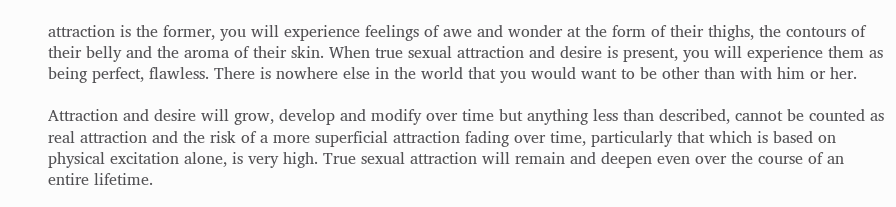attraction is the former, you will experience feelings of awe and wonder at the form of their thighs, the contours of their belly and the aroma of their skin. When true sexual attraction and desire is present, you will experience them as being perfect, flawless. There is nowhere else in the world that you would want to be other than with him or her.

Attraction and desire will grow, develop and modify over time but anything less than described, cannot be counted as real attraction and the risk of a more superficial attraction fading over time, particularly that which is based on physical excitation alone, is very high. True sexual attraction will remain and deepen even over the course of an entire lifetime.